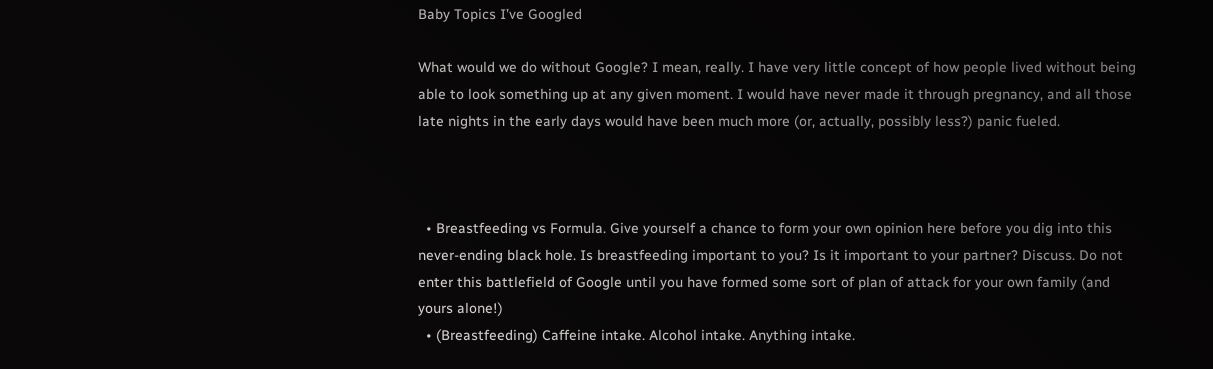Baby Topics I’ve Googled

What would we do without Google? I mean, really. I have very little concept of how people lived without being able to look something up at any given moment. I would have never made it through pregnancy, and all those late nights in the early days would have been much more (or, actually, possibly less?) panic fueled.



  • Breastfeeding vs Formula. Give yourself a chance to form your own opinion here before you dig into this never-ending black hole. Is breastfeeding important to you? Is it important to your partner? Discuss. Do not enter this battlefield of Google until you have formed some sort of plan of attack for your own family (and yours alone!)
  • (Breastfeeding) Caffeine intake. Alcohol intake. Anything intake.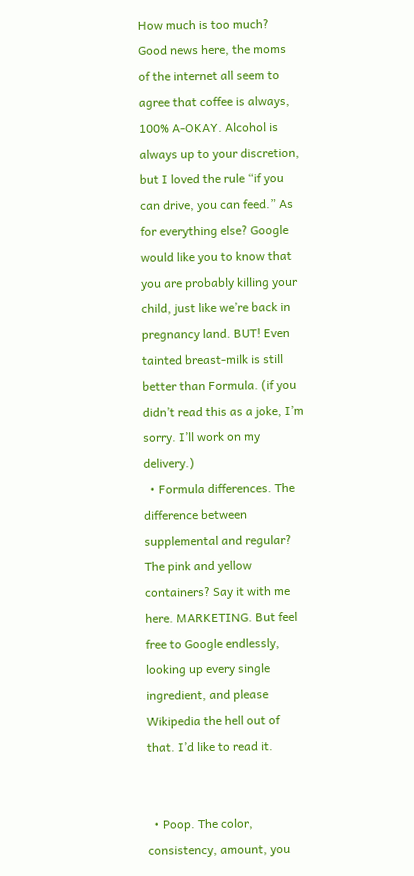How much is too much? Good news here, the moms of the internet all seem to agree that coffee is always, 100% A-OKAY. Alcohol is always up to your discretion, but I loved the rule “if you can drive, you can feed.” As for everything else? Google would like you to know that you are probably killing your child, just like we’re back in pregnancy land. BUT! Even tainted breast-milk is still better than Formula. (if you didn’t read this as a joke, I’m sorry. I’ll work on my delivery.)
  • Formula differences. The difference between supplemental and regular? The pink and yellow containers? Say it with me here. MARKETING. But feel free to Google endlessly, looking up every single ingredient, and please Wikipedia the hell out of that. I’d like to read it.


  • Poop. The color, consistency, amount, you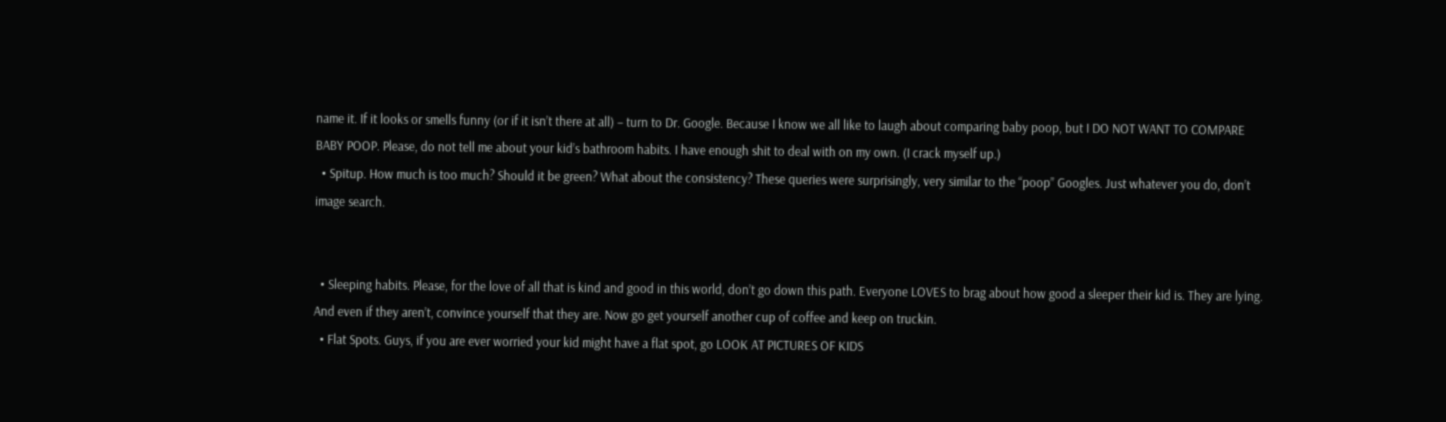name it. If it looks or smells funny (or if it isn’t there at all) – turn to Dr. Google. Because I know we all like to laugh about comparing baby poop, but I DO NOT WANT TO COMPARE BABY POOP. Please, do not tell me about your kid’s bathroom habits. I have enough shit to deal with on my own. (I crack myself up.)
  • Spitup. How much is too much? Should it be green? What about the consistency? These queries were surprisingly, very similar to the “poop” Googles. Just whatever you do, don’t image search.


  • Sleeping habits. Please, for the love of all that is kind and good in this world, don’t go down this path. Everyone LOVES to brag about how good a sleeper their kid is. They are lying. And even if they aren’t, convince yourself that they are. Now go get yourself another cup of coffee and keep on truckin.
  • Flat Spots. Guys, if you are ever worried your kid might have a flat spot, go LOOK AT PICTURES OF KIDS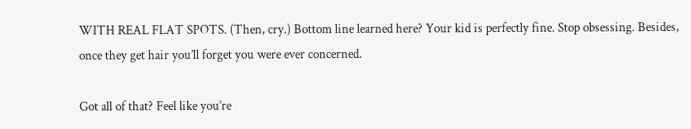WITH REAL FLAT SPOTS. (Then, cry.) Bottom line learned here? Your kid is perfectly fine. Stop obsessing. Besides, once they get hair you’ll forget you were ever concerned.

Got all of that? Feel like you’re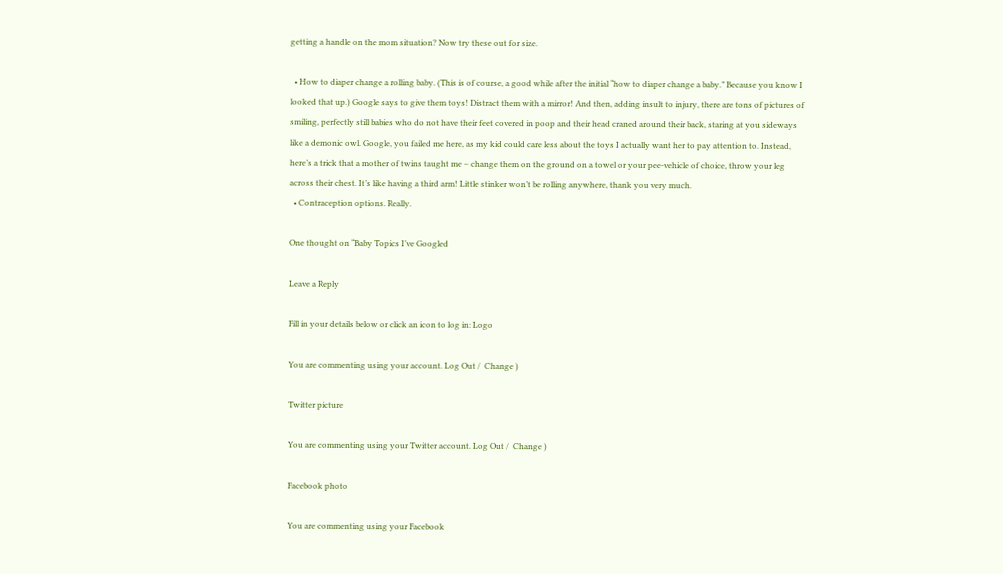getting a handle on the mom situation? Now try these out for size.

  • How to diaper change a rolling baby. (This is of course, a good while after the initial “how to diaper change a baby.” Because you know I looked that up.) Google says to give them toys! Distract them with a mirror! And then, adding insult to injury, there are tons of pictures of smiling, perfectly still babies who do not have their feet covered in poop and their head craned around their back, staring at you sideways like a demonic owl. Google, you failed me here, as my kid could care less about the toys I actually want her to pay attention to. Instead, here’s a trick that a mother of twins taught me – change them on the ground on a towel or your pee-vehicle of choice, throw your leg across their chest. It’s like having a third arm! Little stinker won’t be rolling anywhere, thank you very much.
  • Contraception options. Really.

One thought on “Baby Topics I’ve Googled

Leave a Reply

Fill in your details below or click an icon to log in: Logo

You are commenting using your account. Log Out /  Change )

Twitter picture

You are commenting using your Twitter account. Log Out /  Change )

Facebook photo

You are commenting using your Facebook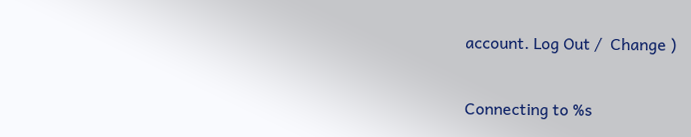account. Log Out /  Change )

Connecting to %s